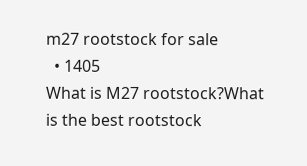m27 rootstock for sale
  • 1405
What is M27 rootstock?What is the best rootstock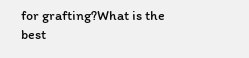for grafting?What is the best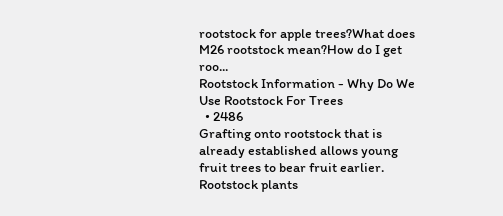rootstock for apple trees?What does M26 rootstock mean?How do I get roo...
Rootstock Information - Why Do We Use Rootstock For Trees
  • 2486
Grafting onto rootstock that is already established allows young fruit trees to bear fruit earlier. Rootstock plants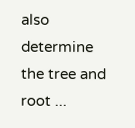also determine the tree and root ...